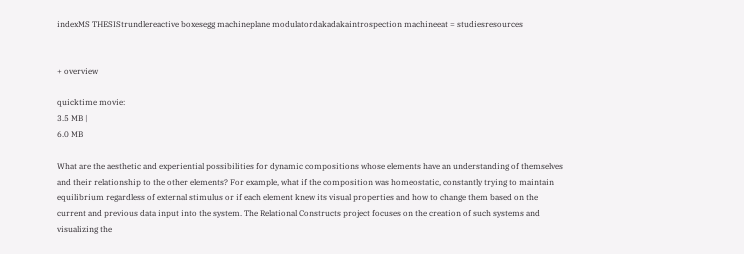indexMS THESIStrundlereactive boxesegg machineplane modulatordakadakaintrospection machineeat = studiesresources


+ overview

quicktime movie:
3.5 MB |
6.0 MB

What are the aesthetic and experiential possibilities for dynamic compositions whose elements have an understanding of themselves and their relationship to the other elements? For example, what if the composition was homeostatic, constantly trying to maintain equilibrium regardless of external stimulus or if each element knew its visual properties and how to change them based on the current and previous data input into the system. The Relational Constructs project focuses on the creation of such systems and visualizing the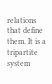relations that define them. It is a tripartite system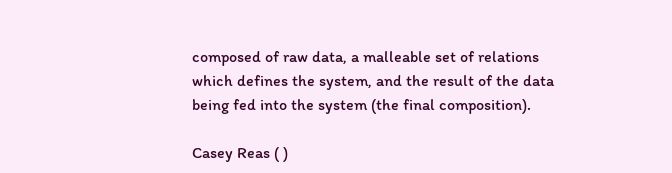composed of raw data, a malleable set of relations which defines the system, and the result of the data being fed into the system (the final composition).

Casey Reas ( )